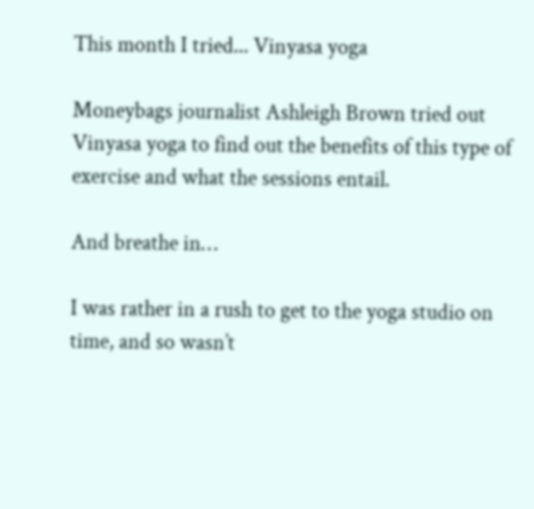This month I tried... Vinyasa yoga

Moneybags journalist Ashleigh Brown tried out Vinyasa yoga to find out the benefits of this type of exercise and what the sessions entail.

And breathe in…

I was rather in a rush to get to the yoga studio on time, and so wasn’t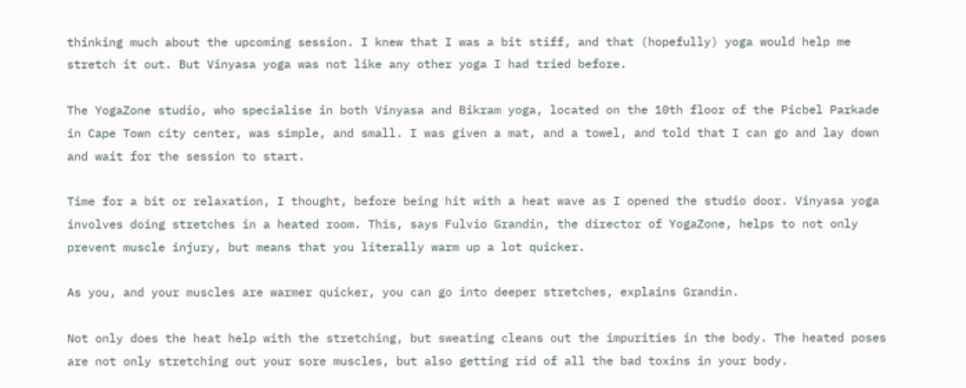thinking much about the upcoming session. I knew that I was a bit stiff, and that (hopefully) yoga would help me stretch it out. But Vinyasa yoga was not like any other yoga I had tried before.

The YogaZone studio, who specialise in both Vinyasa and Bikram yoga, located on the 10th floor of the Picbel Parkade in Cape Town city center, was simple, and small. I was given a mat, and a towel, and told that I can go and lay down and wait for the session to start.

Time for a bit or relaxation, I thought, before being hit with a heat wave as I opened the studio door. Vinyasa yoga involves doing stretches in a heated room. This, says Fulvio Grandin, the director of YogaZone, helps to not only prevent muscle injury, but means that you literally warm up a lot quicker.

As you, and your muscles are warmer quicker, you can go into deeper stretches, explains Grandin.

Not only does the heat help with the stretching, but sweating cleans out the impurities in the body. The heated poses are not only stretching out your sore muscles, but also getting rid of all the bad toxins in your body.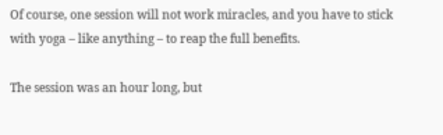Of course, one session will not work miracles, and you have to stick with yoga – like anything – to reap the full benefits.

The session was an hour long, but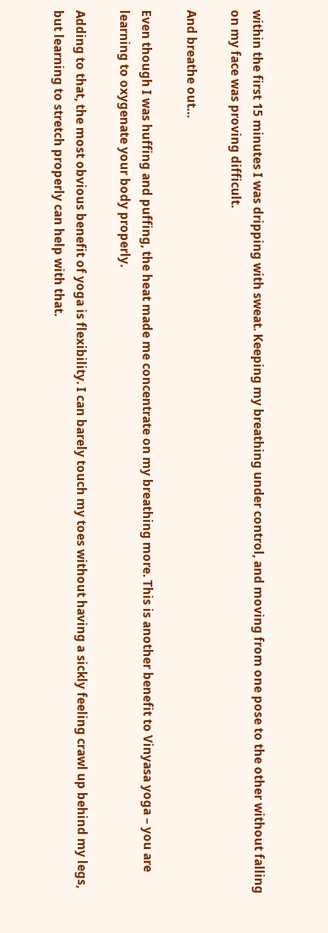within the first 15 minutes I was dripping with sweat. Keeping my breathing under control, and moving from one pose to the other without falling on my face was proving difficult.

And breathe out…

Even though I was huffing and puffing, the heat made me concentrate on my breathing more. This is another benefit to Vinyasa yoga – you are learning to oxygenate your body properly.

Adding to that, the most obvious benefit of yoga is flexibility. I can barely touch my toes without having a sickly feeling crawl up behind my legs, but learning to stretch properly can help with that.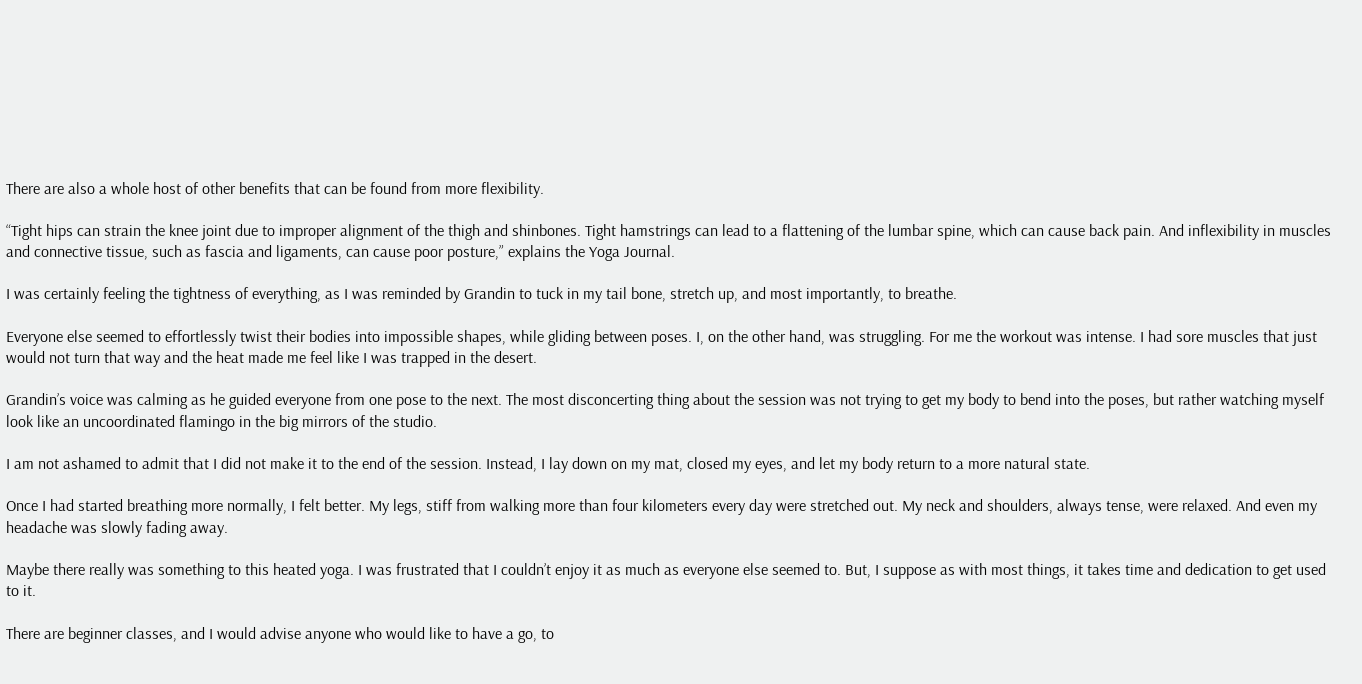There are also a whole host of other benefits that can be found from more flexibility.

“Tight hips can strain the knee joint due to improper alignment of the thigh and shinbones. Tight hamstrings can lead to a flattening of the lumbar spine, which can cause back pain. And inflexibility in muscles and connective tissue, such as fascia and ligaments, can cause poor posture,” explains the Yoga Journal.

I was certainly feeling the tightness of everything, as I was reminded by Grandin to tuck in my tail bone, stretch up, and most importantly, to breathe.

Everyone else seemed to effortlessly twist their bodies into impossible shapes, while gliding between poses. I, on the other hand, was struggling. For me the workout was intense. I had sore muscles that just would not turn that way and the heat made me feel like I was trapped in the desert.

Grandin’s voice was calming as he guided everyone from one pose to the next. The most disconcerting thing about the session was not trying to get my body to bend into the poses, but rather watching myself look like an uncoordinated flamingo in the big mirrors of the studio.

I am not ashamed to admit that I did not make it to the end of the session. Instead, I lay down on my mat, closed my eyes, and let my body return to a more natural state.

Once I had started breathing more normally, I felt better. My legs, stiff from walking more than four kilometers every day were stretched out. My neck and shoulders, always tense, were relaxed. And even my headache was slowly fading away.

Maybe there really was something to this heated yoga. I was frustrated that I couldn’t enjoy it as much as everyone else seemed to. But, I suppose as with most things, it takes time and dedication to get used to it.

There are beginner classes, and I would advise anyone who would like to have a go, to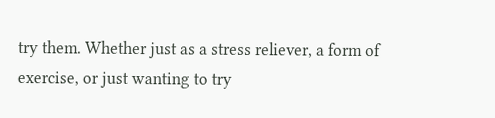try them. Whether just as a stress reliever, a form of exercise, or just wanting to try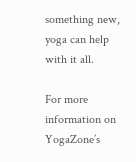something new, yoga can help with it all.

For more information on YogaZone’s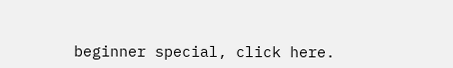beginner special, click here.